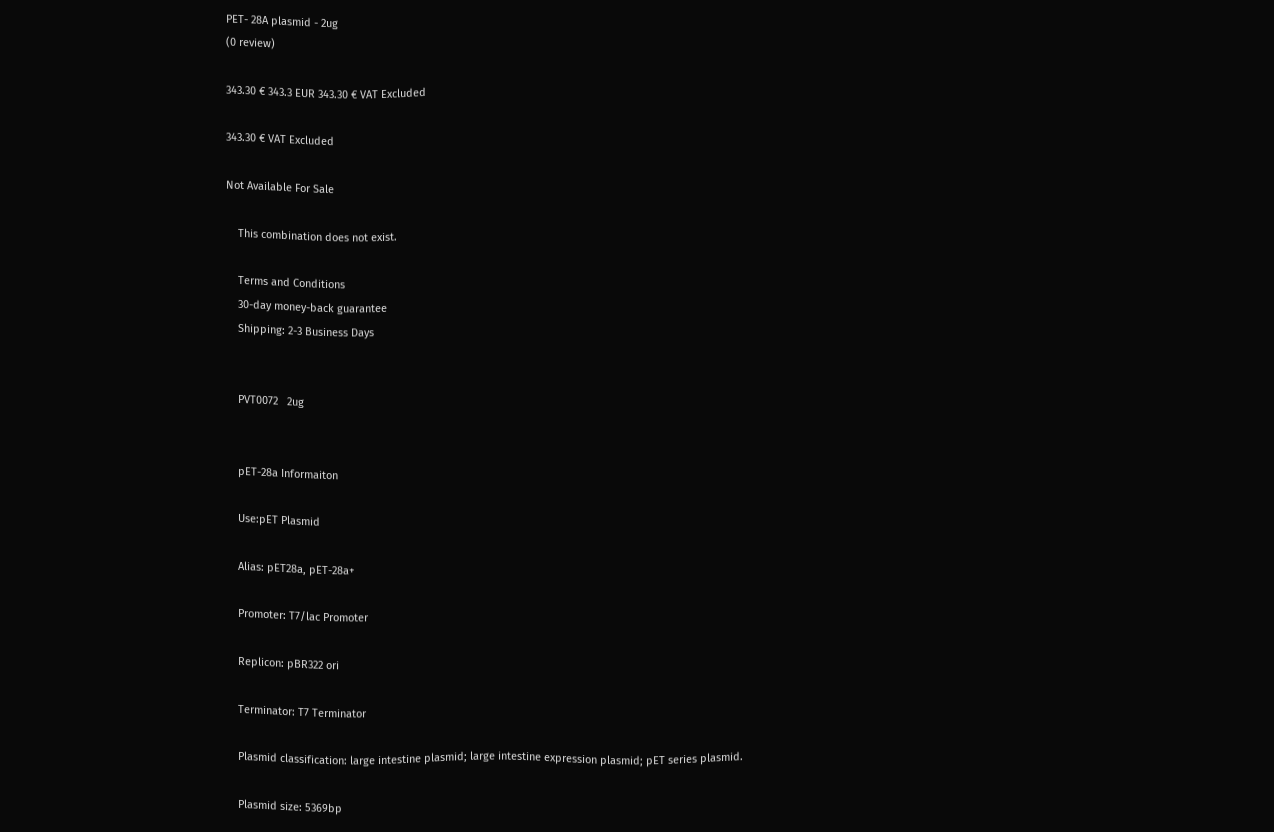PET- 28A plasmid - 2ug
(0 review)

343.30 € 343.3 EUR 343.30 € VAT Excluded

343.30 € VAT Excluded

Not Available For Sale

    This combination does not exist.

    Terms and Conditions
    30-day money-back guarantee
    Shipping: 2-3 Business Days


    PVT0072   2ug


    pET-28a Informaiton

    Use:pET Plasmid

    Alias: pET28a, pET-28a+

    Promoter: T7/lac Promoter

    Replicon: pBR322 ori

    Terminator: T7 Terminator

    Plasmid classification: large intestine plasmid; large intestine expression plasmid; pET series plasmid.

    Plasmid size: 5369bp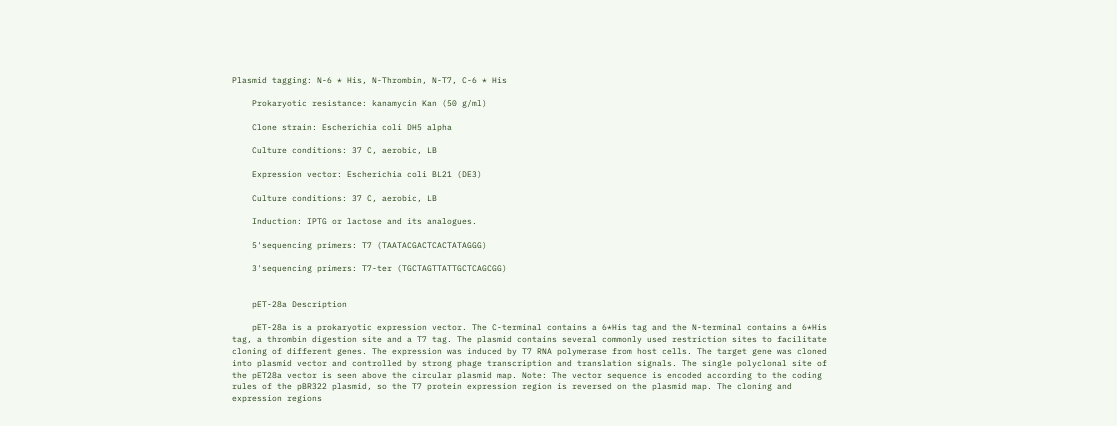Plasmid tagging: N-6 * His, N-Thrombin, N-T7, C-6 * His

    Prokaryotic resistance: kanamycin Kan (50 g/ml)

    Clone strain: Escherichia coli DH5 alpha

    Culture conditions: 37 C, aerobic, LB

    Expression vector: Escherichia coli BL21 (DE3)

    Culture conditions: 37 C, aerobic, LB

    Induction: IPTG or lactose and its analogues.

    5'sequencing primers: T7 (TAATACGACTCACTATAGGG)

    3'sequencing primers: T7-ter (TGCTAGTTATTGCTCAGCGG)


    pET-28a Description

    pET-28a is a prokaryotic expression vector. The C-terminal contains a 6*His tag and the N-terminal contains a 6*His tag, a thrombin digestion site and a T7 tag. The plasmid contains several commonly used restriction sites to facilitate cloning of different genes. The expression was induced by T7 RNA polymerase from host cells. The target gene was cloned into plasmid vector and controlled by strong phage transcription and translation signals. The single polyclonal site of the pET28a vector is seen above the circular plasmid map. Note: The vector sequence is encoded according to the coding rules of the pBR322 plasmid, so the T7 protein expression region is reversed on the plasmid map. The cloning and expression regions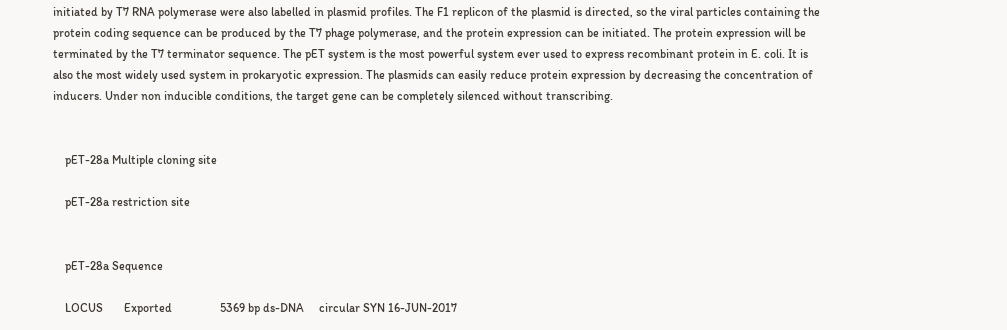initiated by T7 RNA polymerase were also labelled in plasmid profiles. The F1 replicon of the plasmid is directed, so the viral particles containing the protein coding sequence can be produced by the T7 phage polymerase, and the protein expression can be initiated. The protein expression will be terminated by the T7 terminator sequence. The pET system is the most powerful system ever used to express recombinant protein in E. coli. It is also the most widely used system in prokaryotic expression. The plasmids can easily reduce protein expression by decreasing the concentration of inducers. Under non inducible conditions, the target gene can be completely silenced without transcribing.


    pET-28a Multiple cloning site

    pET-28a restriction site


    pET-28a Sequence

    LOCUS       Exported                5369 bp ds-DNA     circular SYN 16-JUN-2017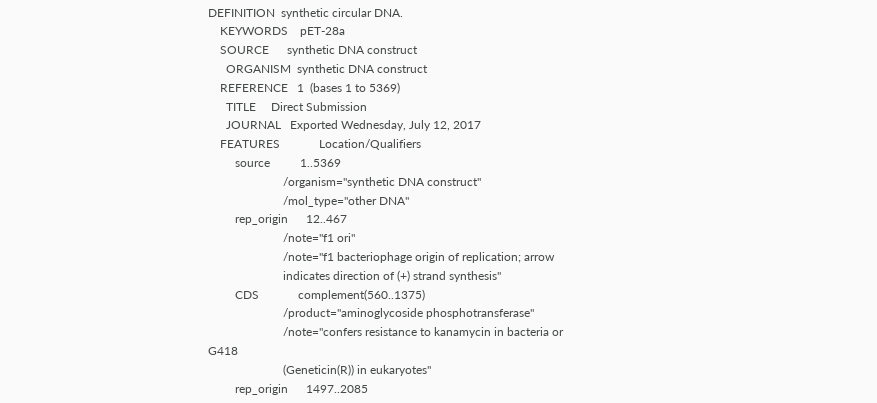DEFINITION  synthetic circular DNA.
    KEYWORDS    pET-28a
    SOURCE      synthetic DNA construct
      ORGANISM  synthetic DNA construct
    REFERENCE   1  (bases 1 to 5369)
      TITLE     Direct Submission
      JOURNAL   Exported Wednesday, July 12, 2017
    FEATURES             Location/Qualifiers
         source          1..5369
                         /organism="synthetic DNA construct"
                         /mol_type="other DNA"
         rep_origin      12..467
                         /note="f1 ori"
                         /note="f1 bacteriophage origin of replication; arrow
                         indicates direction of (+) strand synthesis"
         CDS             complement(560..1375)
                         /product="aminoglycoside phosphotransferase"
                         /note="confers resistance to kanamycin in bacteria or G418
                         (Geneticin(R)) in eukaryotes"
         rep_origin      1497..2085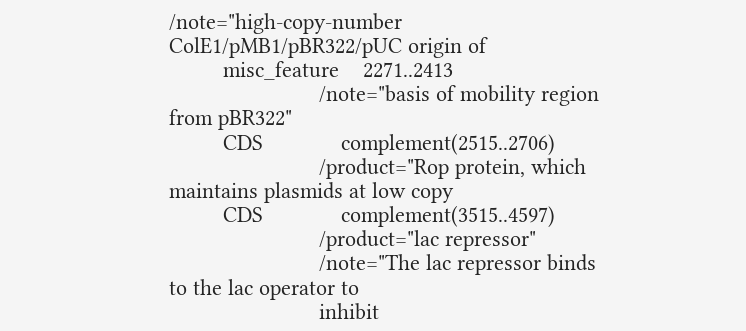/note="high-copy-number ColE1/pMB1/pBR322/pUC origin of
         misc_feature    2271..2413
                         /note="basis of mobility region from pBR322"
         CDS             complement(2515..2706)
                         /product="Rop protein, which maintains plasmids at low copy
         CDS             complement(3515..4597)
                         /product="lac repressor"
                         /note="The lac repressor binds to the lac operator to
                         inhibit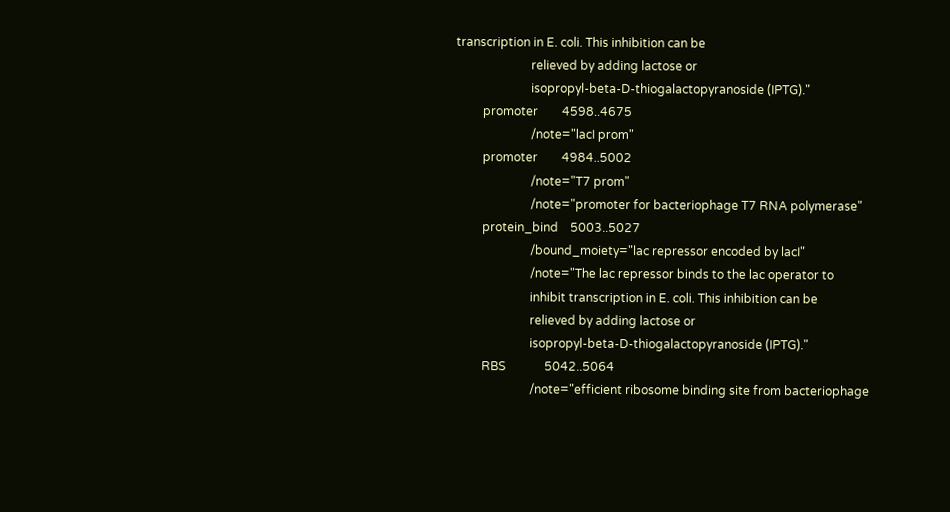transcription in E. coli. This inhibition can be
                         relieved by adding lactose or
                         isopropyl-beta-D-thiogalactopyranoside (IPTG)."
         promoter        4598..4675
                         /note="lacI prom"
         promoter        4984..5002
                         /note="T7 prom"
                         /note="promoter for bacteriophage T7 RNA polymerase"
         protein_bind    5003..5027
                         /bound_moiety="lac repressor encoded by lacI"
                         /note="The lac repressor binds to the lac operator to
                         inhibit transcription in E. coli. This inhibition can be
                         relieved by adding lactose or
                         isopropyl-beta-D-thiogalactopyranoside (IPTG)."
         RBS             5042..5064
                         /note="efficient ribosome binding site from bacteriophage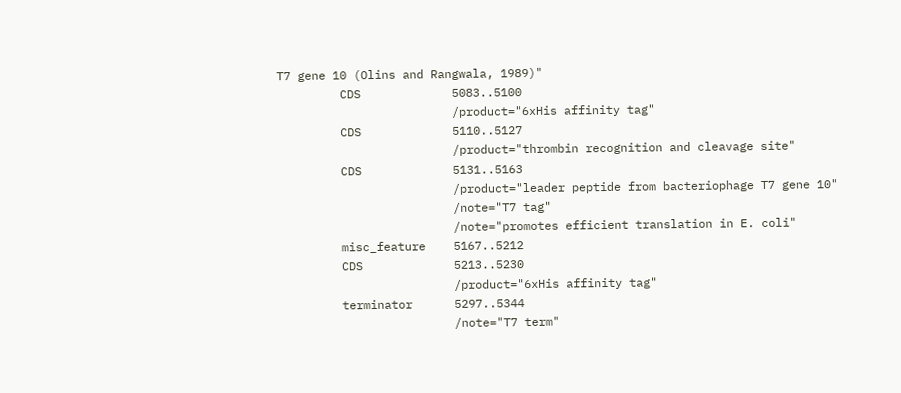T7 gene 10 (Olins and Rangwala, 1989)"
         CDS             5083..5100
                         /product="6xHis affinity tag"
         CDS             5110..5127
                         /product="thrombin recognition and cleavage site"
         CDS             5131..5163
                         /product="leader peptide from bacteriophage T7 gene 10"
                         /note="T7 tag"
                         /note="promotes efficient translation in E. coli"
         misc_feature    5167..5212
         CDS             5213..5230
                         /product="6xHis affinity tag"
         terminator      5297..5344
                         /note="T7 term"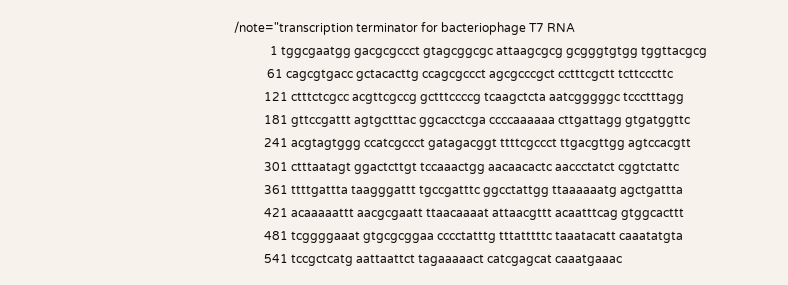/note="transcription terminator for bacteriophage T7 RNA
            1 tggcgaatgg gacgcgccct gtagcggcgc attaagcgcg gcgggtgtgg tggttacgcg
           61 cagcgtgacc gctacacttg ccagcgccct agcgcccgct cctttcgctt tcttcccttc
          121 ctttctcgcc acgttcgccg gctttccccg tcaagctcta aatcgggggc tccctttagg
          181 gttccgattt agtgctttac ggcacctcga ccccaaaaaa cttgattagg gtgatggttc
          241 acgtagtggg ccatcgccct gatagacggt ttttcgccct ttgacgttgg agtccacgtt
          301 ctttaatagt ggactcttgt tccaaactgg aacaacactc aaccctatct cggtctattc
          361 ttttgattta taagggattt tgccgatttc ggcctattgg ttaaaaaatg agctgattta
          421 acaaaaattt aacgcgaatt ttaacaaaat attaacgttt acaatttcag gtggcacttt
          481 tcggggaaat gtgcgcggaa cccctatttg tttatttttc taaatacatt caaatatgta
          541 tccgctcatg aattaattct tagaaaaact catcgagcat caaatgaaac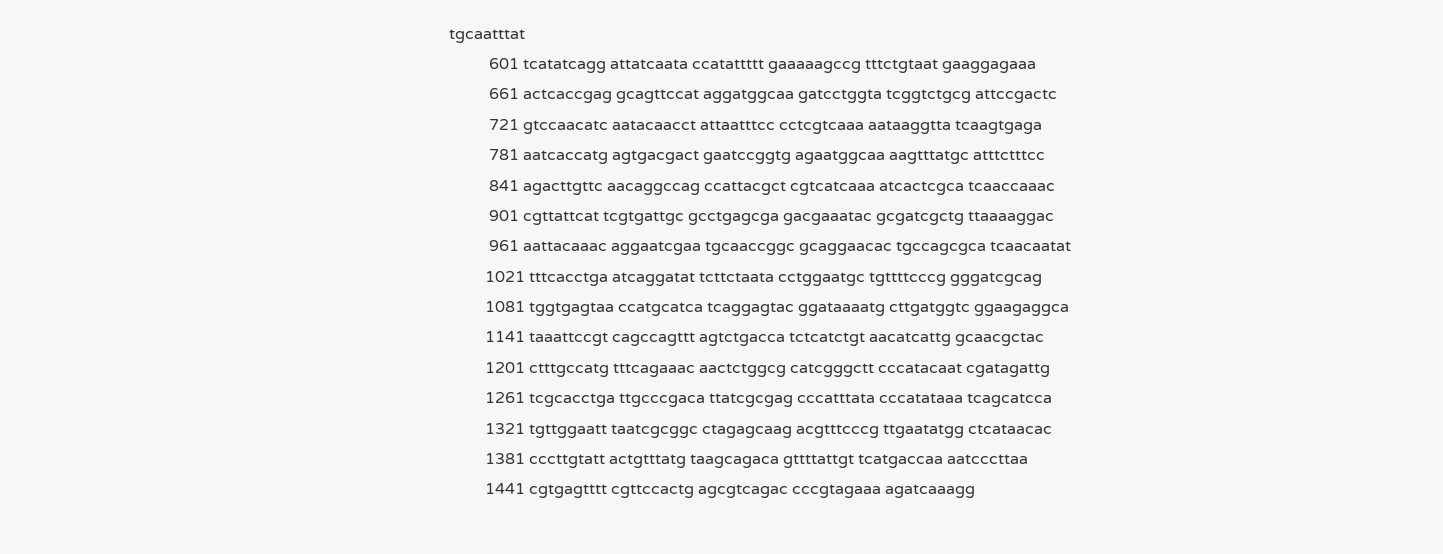tgcaatttat
          601 tcatatcagg attatcaata ccatattttt gaaaaagccg tttctgtaat gaaggagaaa
          661 actcaccgag gcagttccat aggatggcaa gatcctggta tcggtctgcg attccgactc
          721 gtccaacatc aatacaacct attaatttcc cctcgtcaaa aataaggtta tcaagtgaga
          781 aatcaccatg agtgacgact gaatccggtg agaatggcaa aagtttatgc atttctttcc
          841 agacttgttc aacaggccag ccattacgct cgtcatcaaa atcactcgca tcaaccaaac
          901 cgttattcat tcgtgattgc gcctgagcga gacgaaatac gcgatcgctg ttaaaaggac
          961 aattacaaac aggaatcgaa tgcaaccggc gcaggaacac tgccagcgca tcaacaatat
         1021 tttcacctga atcaggatat tcttctaata cctggaatgc tgttttcccg gggatcgcag
         1081 tggtgagtaa ccatgcatca tcaggagtac ggataaaatg cttgatggtc ggaagaggca
         1141 taaattccgt cagccagttt agtctgacca tctcatctgt aacatcattg gcaacgctac
         1201 ctttgccatg tttcagaaac aactctggcg catcgggctt cccatacaat cgatagattg
         1261 tcgcacctga ttgcccgaca ttatcgcgag cccatttata cccatataaa tcagcatcca
         1321 tgttggaatt taatcgcggc ctagagcaag acgtttcccg ttgaatatgg ctcataacac
         1381 cccttgtatt actgtttatg taagcagaca gttttattgt tcatgaccaa aatcccttaa
         1441 cgtgagtttt cgttccactg agcgtcagac cccgtagaaa agatcaaagg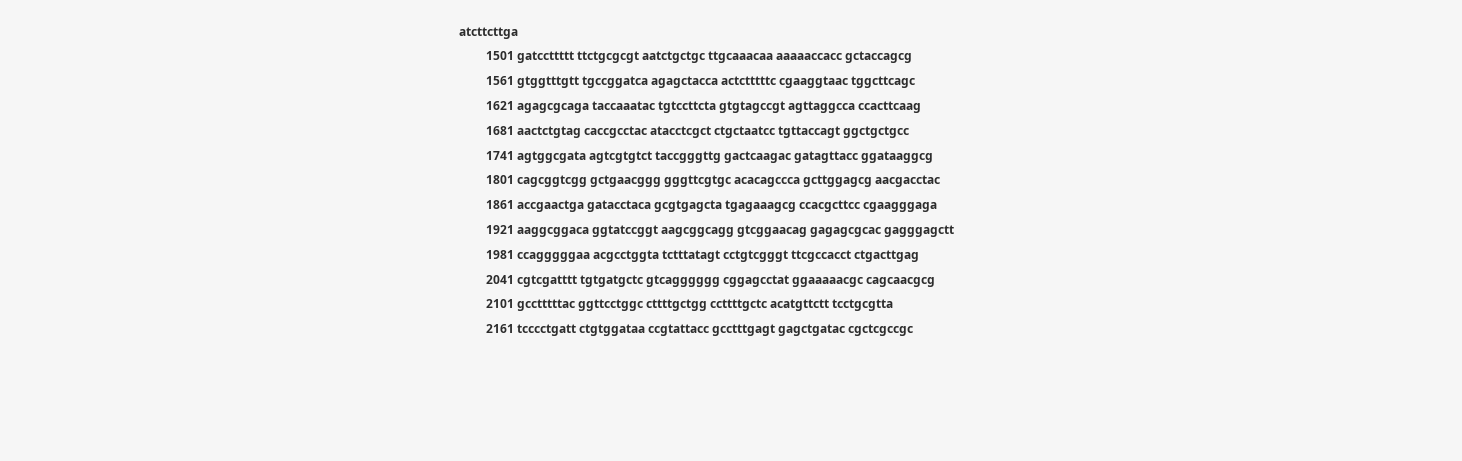atcttcttga
         1501 gatccttttt ttctgcgcgt aatctgctgc ttgcaaacaa aaaaaccacc gctaccagcg
         1561 gtggtttgtt tgccggatca agagctacca actctttttc cgaaggtaac tggcttcagc
         1621 agagcgcaga taccaaatac tgtccttcta gtgtagccgt agttaggcca ccacttcaag
         1681 aactctgtag caccgcctac atacctcgct ctgctaatcc tgttaccagt ggctgctgcc
         1741 agtggcgata agtcgtgtct taccgggttg gactcaagac gatagttacc ggataaggcg
         1801 cagcggtcgg gctgaacggg gggttcgtgc acacagccca gcttggagcg aacgacctac
         1861 accgaactga gatacctaca gcgtgagcta tgagaaagcg ccacgcttcc cgaagggaga
         1921 aaggcggaca ggtatccggt aagcggcagg gtcggaacag gagagcgcac gagggagctt
         1981 ccagggggaa acgcctggta tctttatagt cctgtcgggt ttcgccacct ctgacttgag
         2041 cgtcgatttt tgtgatgctc gtcagggggg cggagcctat ggaaaaacgc cagcaacgcg
         2101 gcctttttac ggttcctggc cttttgctgg ccttttgctc acatgttctt tcctgcgtta
         2161 tcccctgatt ctgtggataa ccgtattacc gcctttgagt gagctgatac cgctcgccgc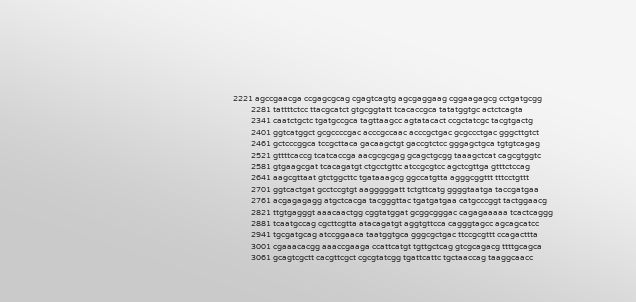2221 agccgaacga ccgagcgcag cgagtcagtg agcgaggaag cggaagagcg cctgatgcgg
         2281 tattttctcc ttacgcatct gtgcggtatt tcacaccgca tatatggtgc actctcagta
         2341 caatctgctc tgatgccgca tagttaagcc agtatacact ccgctatcgc tacgtgactg
         2401 ggtcatggct gcgccccgac acccgccaac acccgctgac gcgccctgac gggcttgtct
         2461 gctcccggca tccgcttaca gacaagctgt gaccgtctcc gggagctgca tgtgtcagag
         2521 gttttcaccg tcatcaccga aacgcgcgag gcagctgcgg taaagctcat cagcgtggtc
         2581 gtgaagcgat tcacagatgt ctgcctgttc atccgcgtcc agctcgttga gtttctccag
         2641 aagcgttaat gtctggcttc tgataaagcg ggccatgtta agggcggttt tttcctgttt
         2701 ggtcactgat gcctccgtgt aagggggatt tctgttcatg ggggtaatga taccgatgaa
         2761 acgagagagg atgctcacga tacgggttac tgatgatgaa catgcccggt tactggaacg
         2821 ttgtgagggt aaacaactgg cggtatggat gcggcgggac cagagaaaaa tcactcaggg
         2881 tcaatgccag cgcttcgtta atacagatgt aggtgttcca cagggtagcc agcagcatcc
         2941 tgcgatgcag atccggaaca taatggtgca gggcgctgac ttccgcgttt ccagacttta
         3001 cgaaacacgg aaaccgaaga ccattcatgt tgttgctcag gtcgcagacg ttttgcagca
         3061 gcagtcgctt cacgttcgct cgcgtatcgg tgattcattc tgctaaccag taaggcaacc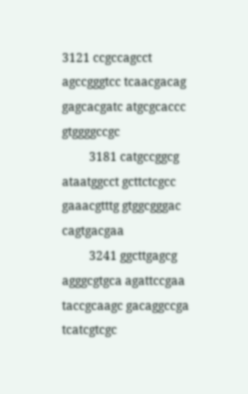3121 ccgccagcct agccgggtcc tcaacgacag gagcacgatc atgcgcaccc gtggggccgc
         3181 catgccggcg ataatggcct gcttctcgcc gaaacgtttg gtggcgggac cagtgacgaa
         3241 ggcttgagcg agggcgtgca agattccgaa taccgcaagc gacaggccga tcatcgtcgc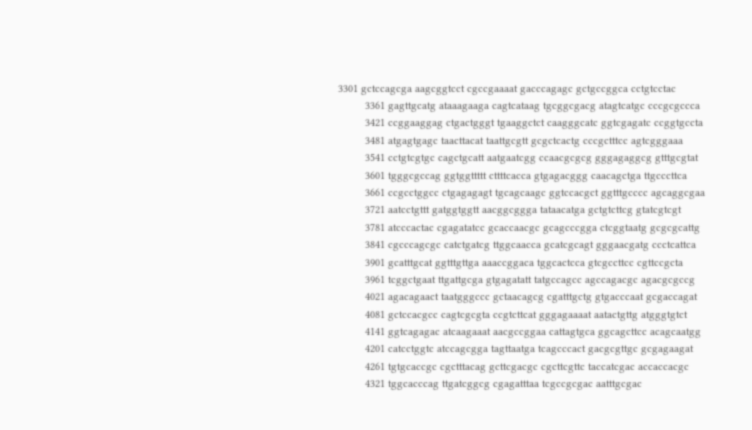3301 gctccagcga aagcggtcct cgccgaaaat gacccagagc gctgccggca cctgtcctac
         3361 gagttgcatg ataaagaaga cagtcataag tgcggcgacg atagtcatgc cccgcgccca
         3421 ccggaaggag ctgactgggt tgaaggctct caagggcatc ggtcgagatc ccggtgccta
         3481 atgagtgagc taacttacat taattgcgtt gcgctcactg cccgctttcc agtcgggaaa
         3541 cctgtcgtgc cagctgcatt aatgaatcgg ccaacgcgcg gggagaggcg gtttgcgtat
         3601 tgggcgccag ggtggttttt cttttcacca gtgagacggg caacagctga ttgcccttca
         3661 ccgcctggcc ctgagagagt tgcagcaagc ggtccacgct ggtttgcccc agcaggcgaa
         3721 aatcctgttt gatggtggtt aacggcggga tataacatga gctgtcttcg gtatcgtcgt
         3781 atcccactac cgagatatcc gcaccaacgc gcagcccgga ctcggtaatg gcgcgcattg
         3841 cgcccagcgc catctgatcg ttggcaacca gcatcgcagt gggaacgatg ccctcattca
         3901 gcatttgcat ggtttgttga aaaccggaca tggcactcca gtcgccttcc cgttccgcta
         3961 tcggctgaat ttgattgcga gtgagatatt tatgccagcc agccagacgc agacgcgccg
         4021 agacagaact taatgggccc gctaacagcg cgatttgctg gtgacccaat gcgaccagat
         4081 gctccacgcc cagtcgcgta ccgtcttcat gggagaaaat aatactgttg atgggtgtct
         4141 ggtcagagac atcaagaaat aacgccggaa cattagtgca ggcagcttcc acagcaatgg
         4201 catcctggtc atccagcgga tagttaatga tcagcccact gacgcgttgc gcgagaagat
         4261 tgtgcaccgc cgctttacag gcttcgacgc cgcttcgttc taccatcgac accaccacgc
         4321 tggcacccag ttgatcggcg cgagatttaa tcgccgcgac aatttgcgac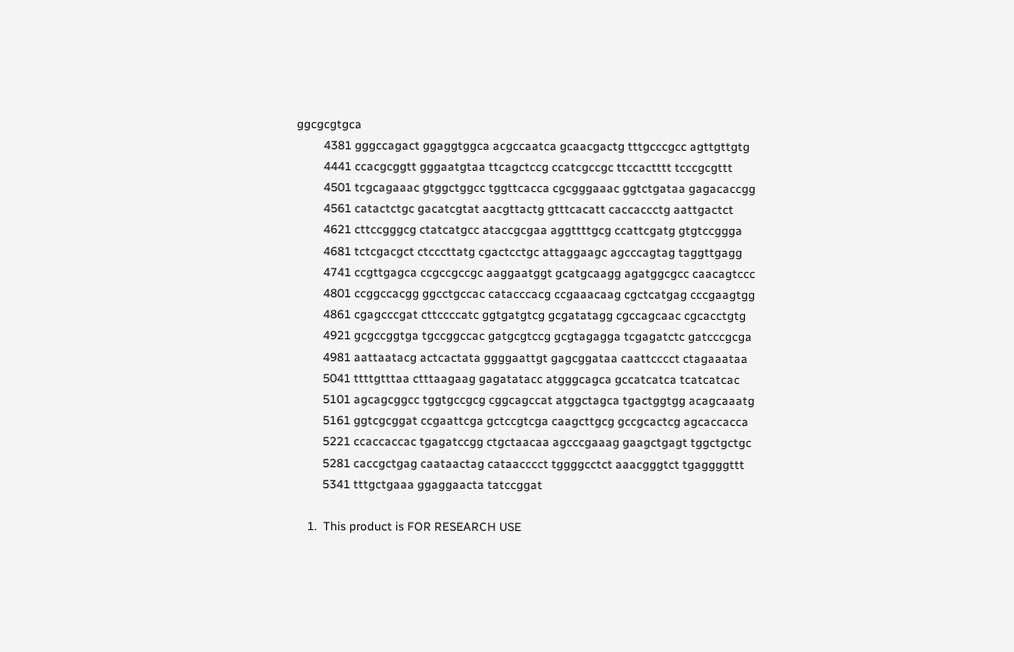ggcgcgtgca
         4381 gggccagact ggaggtggca acgccaatca gcaacgactg tttgcccgcc agttgttgtg
         4441 ccacgcggtt gggaatgtaa ttcagctccg ccatcgccgc ttccactttt tcccgcgttt
         4501 tcgcagaaac gtggctggcc tggttcacca cgcgggaaac ggtctgataa gagacaccgg
         4561 catactctgc gacatcgtat aacgttactg gtttcacatt caccaccctg aattgactct
         4621 cttccgggcg ctatcatgcc ataccgcgaa aggttttgcg ccattcgatg gtgtccggga
         4681 tctcgacgct ctcccttatg cgactcctgc attaggaagc agcccagtag taggttgagg
         4741 ccgttgagca ccgccgccgc aaggaatggt gcatgcaagg agatggcgcc caacagtccc
         4801 ccggccacgg ggcctgccac catacccacg ccgaaacaag cgctcatgag cccgaagtgg
         4861 cgagcccgat cttccccatc ggtgatgtcg gcgatatagg cgccagcaac cgcacctgtg
         4921 gcgccggtga tgccggccac gatgcgtccg gcgtagagga tcgagatctc gatcccgcga
         4981 aattaatacg actcactata ggggaattgt gagcggataa caattcccct ctagaaataa
         5041 ttttgtttaa ctttaagaag gagatatacc atgggcagca gccatcatca tcatcatcac
         5101 agcagcggcc tggtgccgcg cggcagccat atggctagca tgactggtgg acagcaaatg
         5161 ggtcgcggat ccgaattcga gctccgtcga caagcttgcg gccgcactcg agcaccacca
         5221 ccaccaccac tgagatccgg ctgctaacaa agcccgaaag gaagctgagt tggctgctgc
         5281 caccgctgag caataactag cataacccct tggggcctct aaacgggtct tgaggggttt
         5341 tttgctgaaa ggaggaacta tatccggat

    1.  This product is FOR RESEARCH USE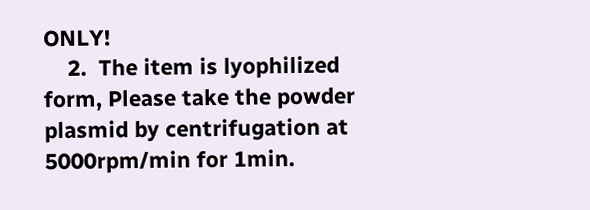ONLY!
    2.  The item is lyophilized form, Please take the powder plasmid by centrifugation at 5000rpm/min for 1min.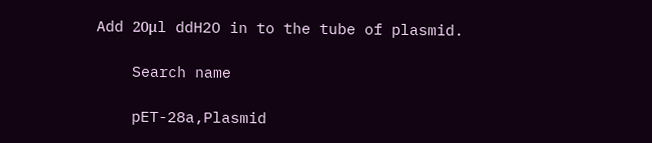Add 20μl ddH2O in to the tube of plasmid.

    Search name

    pET-28a,Plasmid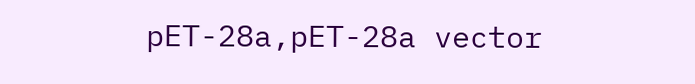pET-28a,pET-28a vector